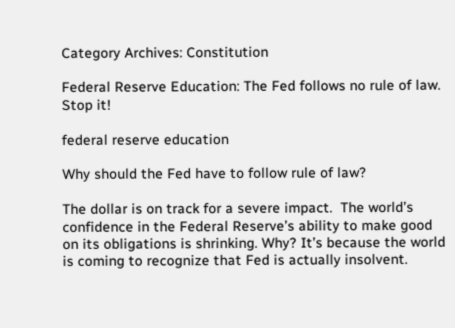Category Archives: Constitution

Federal Reserve Education: The Fed follows no rule of law. Stop it!

federal reserve education

Why should the Fed have to follow rule of law?

The dollar is on track for a severe impact.  The world’s confidence in the Federal Reserve’s ability to make good on its obligations is shrinking. Why? It’s because the world is coming to recognize that Fed is actually insolvent.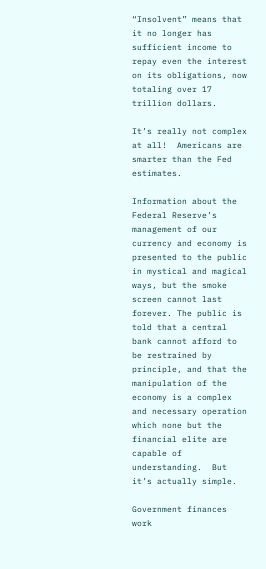“Insolvent” means that it no longer has sufficient income to repay even the interest on its obligations, now totaling over 17 trillion dollars.

It’s really not complex at all!  Americans are smarter than the Fed estimates.

Information about the Federal Reserve’s management of our currency and economy is presented to the public in mystical and magical ways, but the smoke screen cannot last forever. The public is told that a central bank cannot afford to be restrained by principle, and that the  manipulation of the economy is a complex and necessary operation which none but the financial elite are capable of understanding.  But it’s actually simple.

Government finances work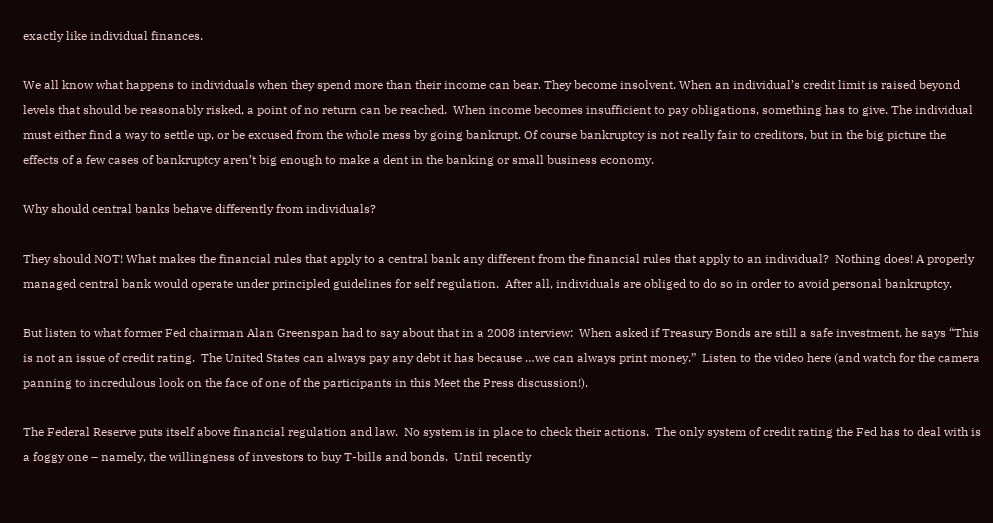exactly like individual finances.

We all know what happens to individuals when they spend more than their income can bear. They become insolvent. When an individual’s credit limit is raised beyond levels that should be reasonably risked, a point of no return can be reached.  When income becomes insufficient to pay obligations, something has to give. The individual must either find a way to settle up, or be excused from the whole mess by going bankrupt. Of course bankruptcy is not really fair to creditors, but in the big picture the effects of a few cases of bankruptcy aren’t big enough to make a dent in the banking or small business economy.

Why should central banks behave differently from individuals?

They should NOT! What makes the financial rules that apply to a central bank any different from the financial rules that apply to an individual?  Nothing does! A properly managed central bank would operate under principled guidelines for self regulation.  After all, individuals are obliged to do so in order to avoid personal bankruptcy.

But listen to what former Fed chairman Alan Greenspan had to say about that in a 2008 interview:  When asked if Treasury Bonds are still a safe investment, he says “This is not an issue of credit rating.  The United States can always pay any debt it has because …we can always print money.”  Listen to the video here (and watch for the camera panning to incredulous look on the face of one of the participants in this Meet the Press discussion!).

The Federal Reserve puts itself above financial regulation and law.  No system is in place to check their actions.  The only system of credit rating the Fed has to deal with is a foggy one – namely, the willingness of investors to buy T-bills and bonds.  Until recently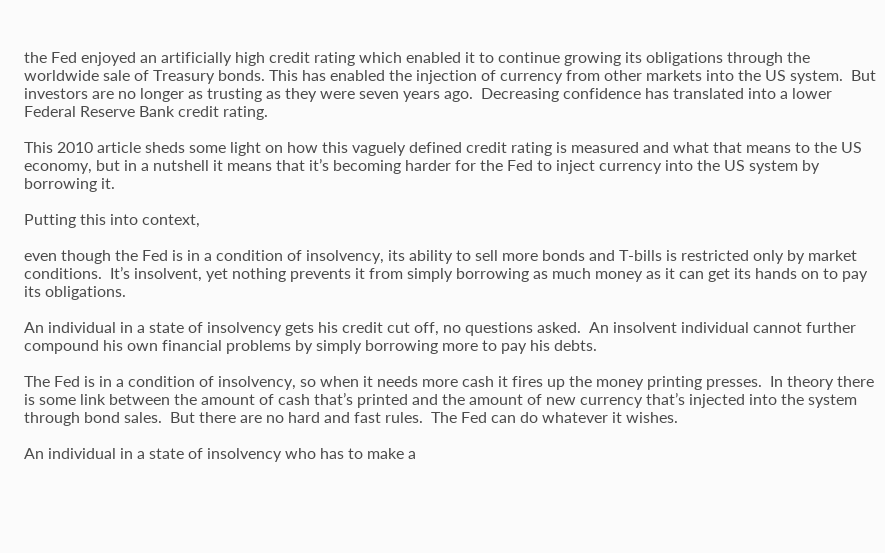the Fed enjoyed an artificially high credit rating which enabled it to continue growing its obligations through the worldwide sale of Treasury bonds. This has enabled the injection of currency from other markets into the US system.  But investors are no longer as trusting as they were seven years ago.  Decreasing confidence has translated into a lower Federal Reserve Bank credit rating.

This 2010 article sheds some light on how this vaguely defined credit rating is measured and what that means to the US economy, but in a nutshell it means that it’s becoming harder for the Fed to inject currency into the US system by borrowing it.

Putting this into context,

even though the Fed is in a condition of insolvency, its ability to sell more bonds and T-bills is restricted only by market conditions.  It’s insolvent, yet nothing prevents it from simply borrowing as much money as it can get its hands on to pay its obligations.

An individual in a state of insolvency gets his credit cut off, no questions asked.  An insolvent individual cannot further compound his own financial problems by simply borrowing more to pay his debts.

The Fed is in a condition of insolvency, so when it needs more cash it fires up the money printing presses.  In theory there is some link between the amount of cash that’s printed and the amount of new currency that’s injected into the system through bond sales.  But there are no hard and fast rules.  The Fed can do whatever it wishes.

An individual in a state of insolvency who has to make a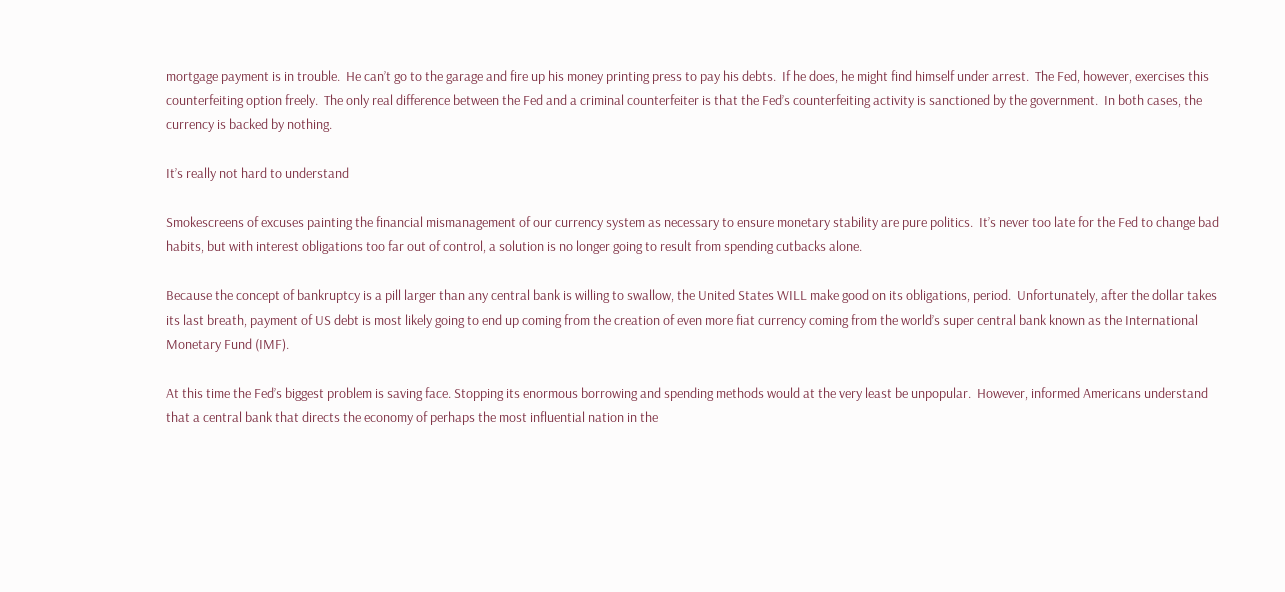mortgage payment is in trouble.  He can’t go to the garage and fire up his money printing press to pay his debts.  If he does, he might find himself under arrest.  The Fed, however, exercises this counterfeiting option freely.  The only real difference between the Fed and a criminal counterfeiter is that the Fed’s counterfeiting activity is sanctioned by the government.  In both cases, the currency is backed by nothing.

It’s really not hard to understand

Smokescreens of excuses painting the financial mismanagement of our currency system as necessary to ensure monetary stability are pure politics.  It’s never too late for the Fed to change bad habits, but with interest obligations too far out of control, a solution is no longer going to result from spending cutbacks alone.

Because the concept of bankruptcy is a pill larger than any central bank is willing to swallow, the United States WILL make good on its obligations, period.  Unfortunately, after the dollar takes its last breath, payment of US debt is most likely going to end up coming from the creation of even more fiat currency coming from the world’s super central bank known as the International Monetary Fund (IMF).

At this time the Fed’s biggest problem is saving face. Stopping its enormous borrowing and spending methods would at the very least be unpopular.  However, informed Americans understand that a central bank that directs the economy of perhaps the most influential nation in the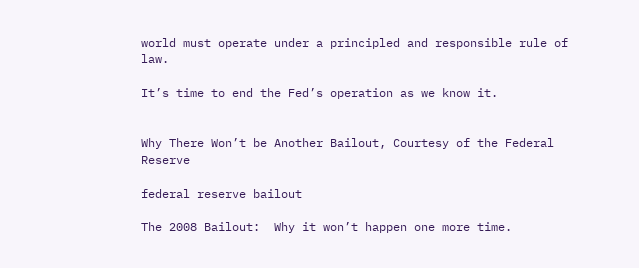world must operate under a principled and responsible rule of law.

It’s time to end the Fed’s operation as we know it.


Why There Won’t be Another Bailout, Courtesy of the Federal Reserve

federal reserve bailout

The 2008 Bailout:  Why it won’t happen one more time.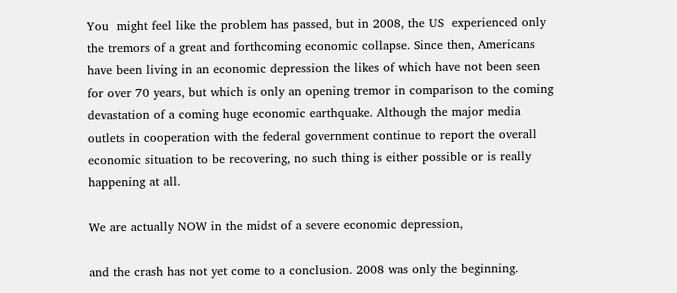You  might feel like the problem has passed, but in 2008, the US  experienced only the tremors of a great and forthcoming economic collapse. Since then, Americans have been living in an economic depression the likes of which have not been seen for over 70 years, but which is only an opening tremor in comparison to the coming devastation of a coming huge economic earthquake. Although the major media outlets in cooperation with the federal government continue to report the overall economic situation to be recovering, no such thing is either possible or is really happening at all.

We are actually NOW in the midst of a severe economic depression,

and the crash has not yet come to a conclusion. 2008 was only the beginning.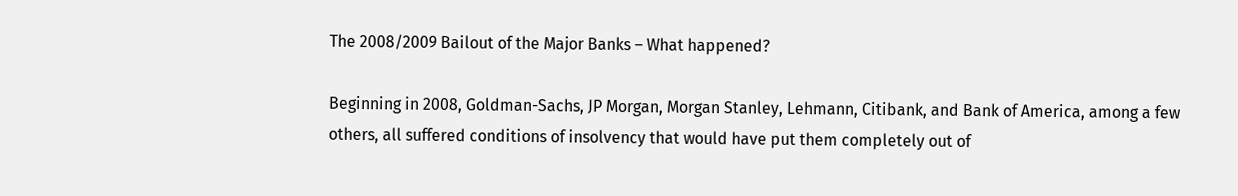The 2008/2009 Bailout of the Major Banks – What happened?

Beginning in 2008, Goldman-Sachs, JP Morgan, Morgan Stanley, Lehmann, Citibank, and Bank of America, among a few others, all suffered conditions of insolvency that would have put them completely out of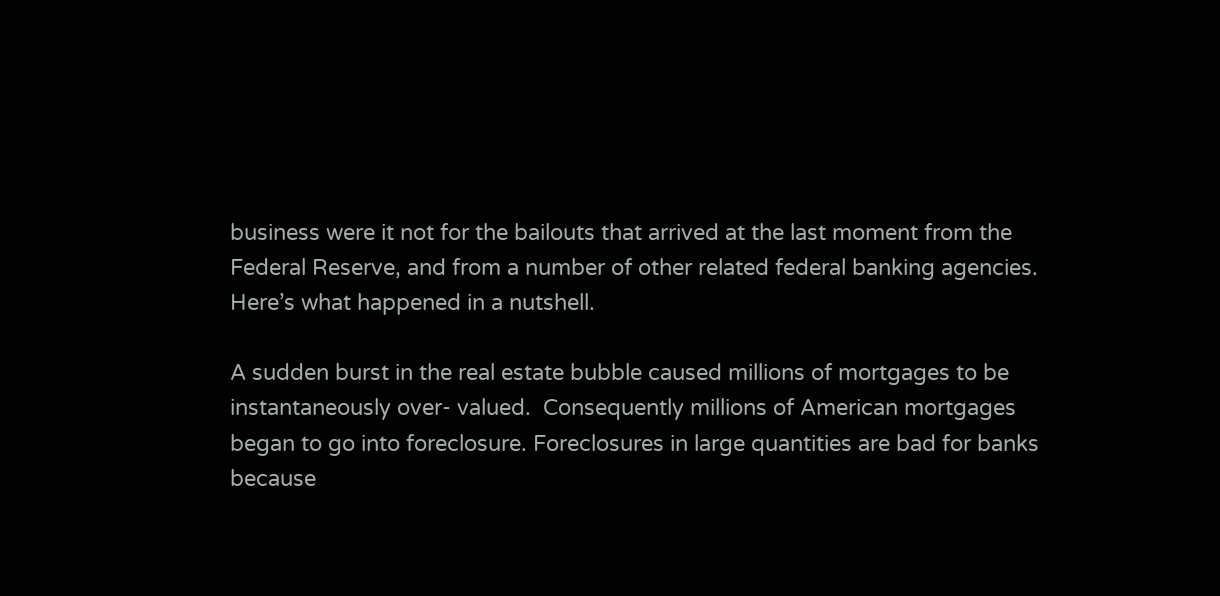business were it not for the bailouts that arrived at the last moment from the Federal Reserve, and from a number of other related federal banking agencies. Here’s what happened in a nutshell.

A sudden burst in the real estate bubble caused millions of mortgages to be instantaneously over- valued.  Consequently millions of American mortgages began to go into foreclosure. Foreclosures in large quantities are bad for banks because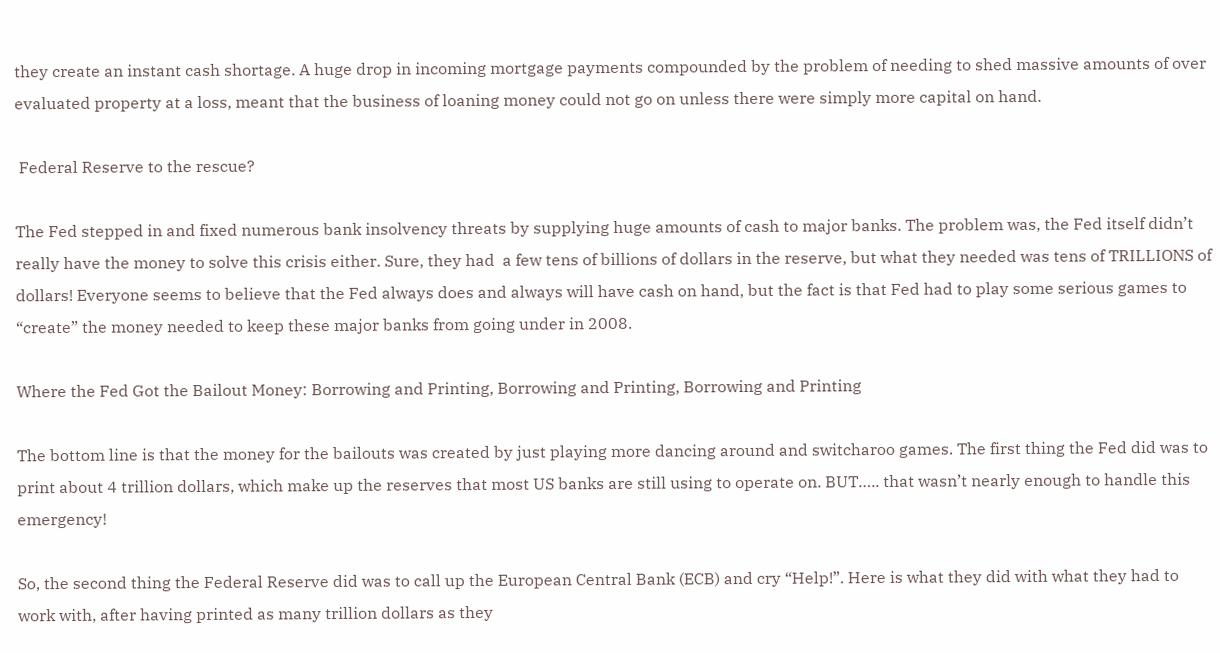they create an instant cash shortage. A huge drop in incoming mortgage payments compounded by the problem of needing to shed massive amounts of over evaluated property at a loss, meant that the business of loaning money could not go on unless there were simply more capital on hand.

 Federal Reserve to the rescue?

The Fed stepped in and fixed numerous bank insolvency threats by supplying huge amounts of cash to major banks. The problem was, the Fed itself didn’t really have the money to solve this crisis either. Sure, they had  a few tens of billions of dollars in the reserve, but what they needed was tens of TRILLIONS of dollars! Everyone seems to believe that the Fed always does and always will have cash on hand, but the fact is that Fed had to play some serious games to “create” the money needed to keep these major banks from going under in 2008.

Where the Fed Got the Bailout Money: Borrowing and Printing, Borrowing and Printing, Borrowing and Printing

The bottom line is that the money for the bailouts was created by just playing more dancing around and switcharoo games. The first thing the Fed did was to print about 4 trillion dollars, which make up the reserves that most US banks are still using to operate on. BUT….. that wasn’t nearly enough to handle this emergency!

So, the second thing the Federal Reserve did was to call up the European Central Bank (ECB) and cry “Help!”. Here is what they did with what they had to work with, after having printed as many trillion dollars as they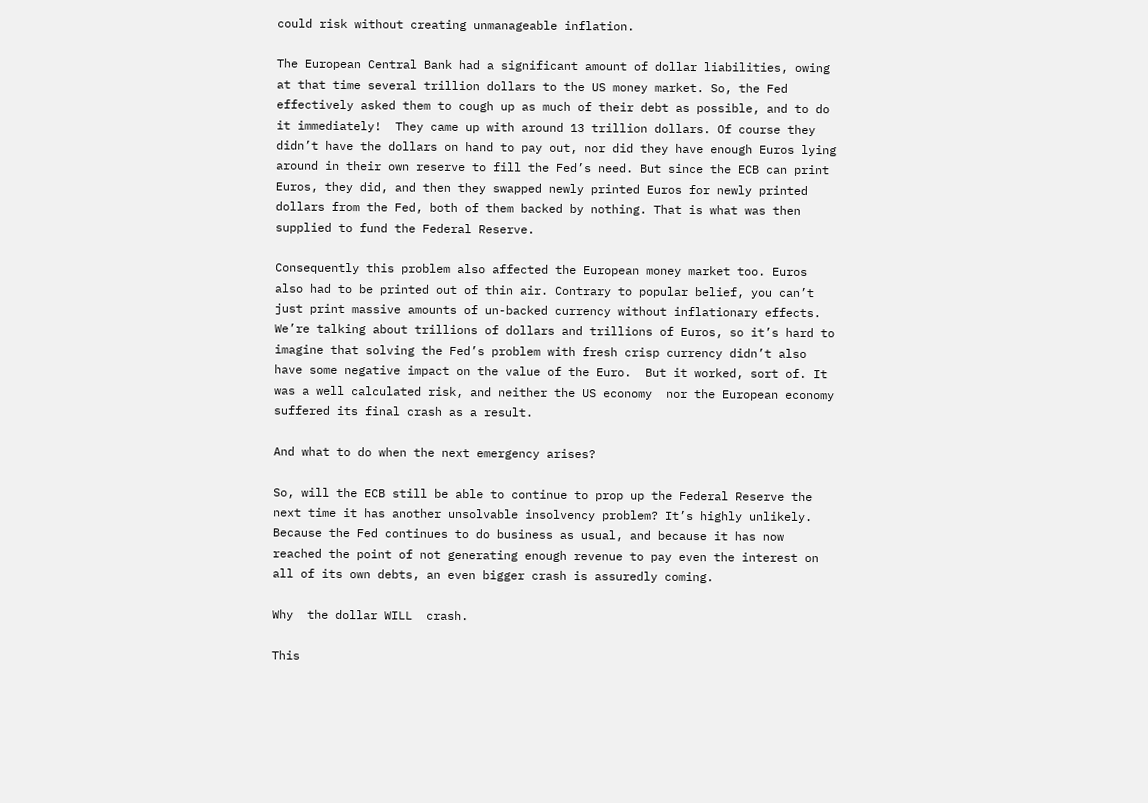could risk without creating unmanageable inflation.

The European Central Bank had a significant amount of dollar liabilities, owing at that time several trillion dollars to the US money market. So, the Fed effectively asked them to cough up as much of their debt as possible, and to do it immediately!  They came up with around 13 trillion dollars. Of course they didn’t have the dollars on hand to pay out, nor did they have enough Euros lying around in their own reserve to fill the Fed’s need. But since the ECB can print Euros, they did, and then they swapped newly printed Euros for newly printed dollars from the Fed, both of them backed by nothing. That is what was then supplied to fund the Federal Reserve.

Consequently this problem also affected the European money market too. Euros also had to be printed out of thin air. Contrary to popular belief, you can’t just print massive amounts of un-backed currency without inflationary effects. We’re talking about trillions of dollars and trillions of Euros, so it’s hard to imagine that solving the Fed’s problem with fresh crisp currency didn’t also have some negative impact on the value of the Euro.  But it worked, sort of. It was a well calculated risk, and neither the US economy  nor the European economy suffered its final crash as a result.

And what to do when the next emergency arises?

So, will the ECB still be able to continue to prop up the Federal Reserve the next time it has another unsolvable insolvency problem? It’s highly unlikely. Because the Fed continues to do business as usual, and because it has now reached the point of not generating enough revenue to pay even the interest on all of its own debts, an even bigger crash is assuredly coming.

Why  the dollar WILL  crash.

This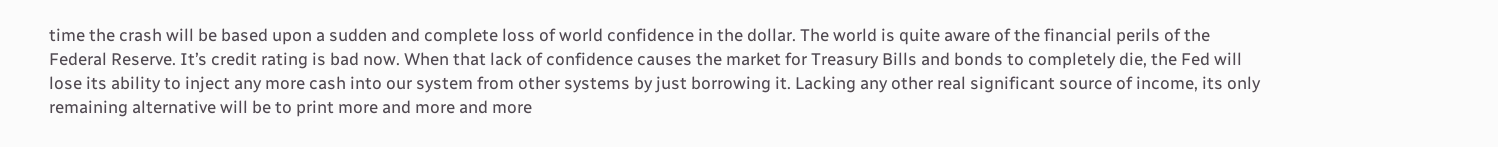time the crash will be based upon a sudden and complete loss of world confidence in the dollar. The world is quite aware of the financial perils of the Federal Reserve. It’s credit rating is bad now. When that lack of confidence causes the market for Treasury Bills and bonds to completely die, the Fed will lose its ability to inject any more cash into our system from other systems by just borrowing it. Lacking any other real significant source of income, its only remaining alternative will be to print more and more and more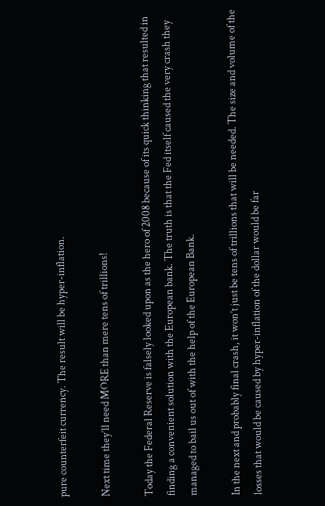pure counterfeit currency. The result will be hyper-inflation.

Next time they’ll need MORE than mere tens of trillions!

Today the Federal Reserve is falsely looked upon as the hero of 2008 because of its quick thinking that resulted in finding a convenient solution with the European bank. The truth is that the Fed itself caused the very crash they managed to bail us out of with the help of the European Bank.

In the next and probably final crash, it won’t just be tens of trillions that will be needed. The size and volume of the losses that would be caused by hyper-inflation of the dollar would be far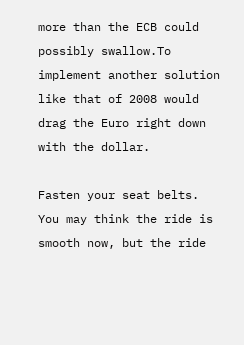more than the ECB could possibly swallow.To implement another solution like that of 2008 would drag the Euro right down with the dollar.

Fasten your seat belts. You may think the ride is smooth now, but the ride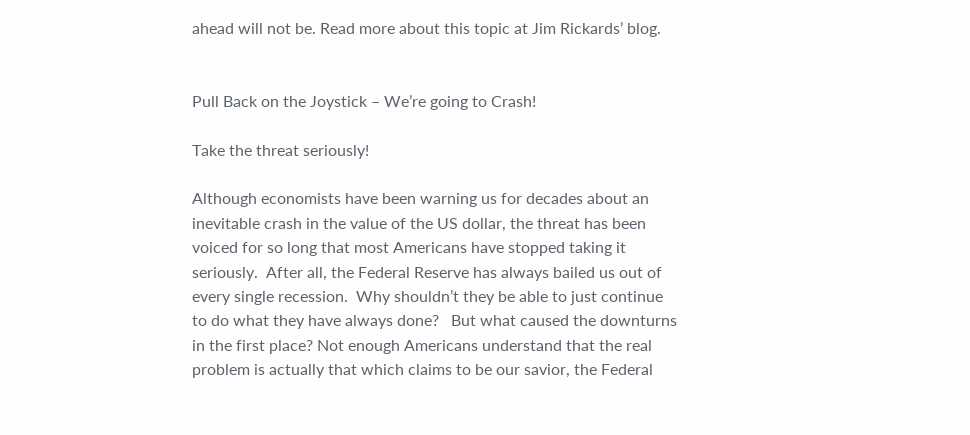ahead will not be. Read more about this topic at Jim Rickards’ blog.


Pull Back on the Joystick – We’re going to Crash!

Take the threat seriously!

Although economists have been warning us for decades about an inevitable crash in the value of the US dollar, the threat has been voiced for so long that most Americans have stopped taking it seriously.  After all, the Federal Reserve has always bailed us out of every single recession.  Why shouldn’t they be able to just continue to do what they have always done?   But what caused the downturns in the first place? Not enough Americans understand that the real problem is actually that which claims to be our savior, the Federal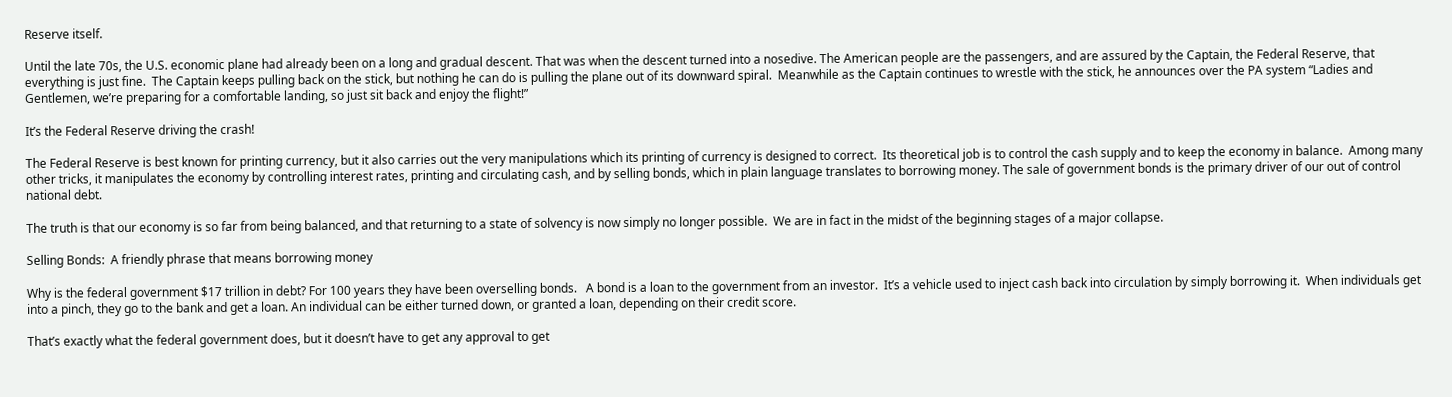Reserve itself.

Until the late 70s, the U.S. economic plane had already been on a long and gradual descent. That was when the descent turned into a nosedive. The American people are the passengers, and are assured by the Captain, the Federal Reserve, that everything is just fine.  The Captain keeps pulling back on the stick, but nothing he can do is pulling the plane out of its downward spiral.  Meanwhile as the Captain continues to wrestle with the stick, he announces over the PA system “Ladies and Gentlemen, we’re preparing for a comfortable landing, so just sit back and enjoy the flight!”

It’s the Federal Reserve driving the crash!

The Federal Reserve is best known for printing currency, but it also carries out the very manipulations which its printing of currency is designed to correct.  Its theoretical job is to control the cash supply and to keep the economy in balance.  Among many other tricks, it manipulates the economy by controlling interest rates, printing and circulating cash, and by selling bonds, which in plain language translates to borrowing money. The sale of government bonds is the primary driver of our out of control national debt.

The truth is that our economy is so far from being balanced, and that returning to a state of solvency is now simply no longer possible.  We are in fact in the midst of the beginning stages of a major collapse.

Selling Bonds:  A friendly phrase that means borrowing money

Why is the federal government $17 trillion in debt? For 100 years they have been overselling bonds.   A bond is a loan to the government from an investor.  It’s a vehicle used to inject cash back into circulation by simply borrowing it.  When individuals get into a pinch, they go to the bank and get a loan. An individual can be either turned down, or granted a loan, depending on their credit score.

That’s exactly what the federal government does, but it doesn’t have to get any approval to get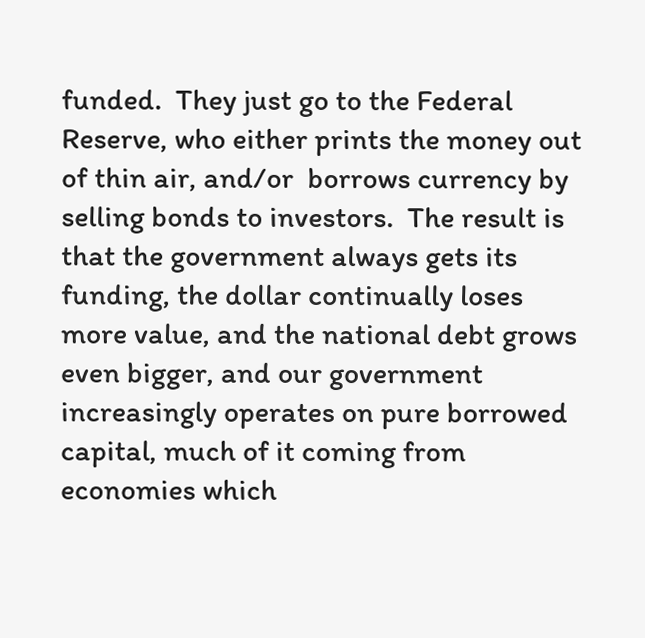funded.  They just go to the Federal Reserve, who either prints the money out of thin air, and/or  borrows currency by selling bonds to investors.  The result is that the government always gets its funding, the dollar continually loses more value, and the national debt grows even bigger, and our government increasingly operates on pure borrowed capital, much of it coming from economies which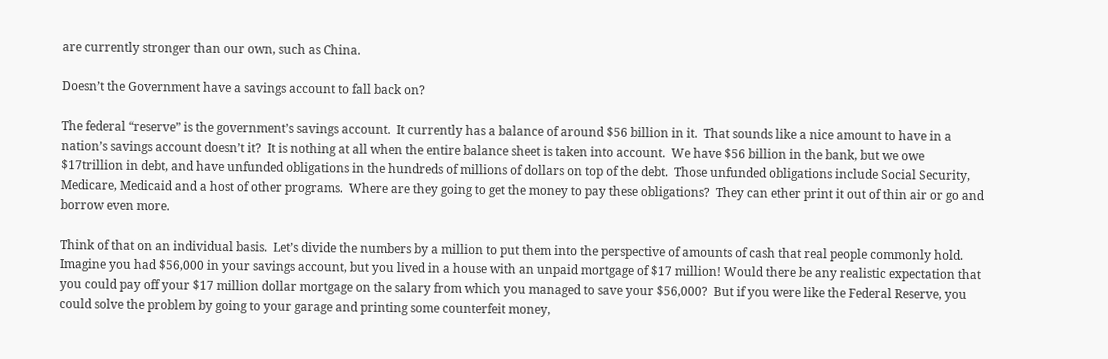are currently stronger than our own, such as China.

Doesn’t the Government have a savings account to fall back on?

The federal “reserve” is the government’s savings account.  It currently has a balance of around $56 billion in it.  That sounds like a nice amount to have in a nation’s savings account doesn’t it?  It is nothing at all when the entire balance sheet is taken into account.  We have $56 billion in the bank, but we owe $17trillion in debt, and have unfunded obligations in the hundreds of millions of dollars on top of the debt.  Those unfunded obligations include Social Security, Medicare, Medicaid and a host of other programs.  Where are they going to get the money to pay these obligations?  They can ether print it out of thin air or go and borrow even more.

Think of that on an individual basis.  Let’s divide the numbers by a million to put them into the perspective of amounts of cash that real people commonly hold.  Imagine you had $56,000 in your savings account, but you lived in a house with an unpaid mortgage of $17 million! Would there be any realistic expectation that you could pay off your $17 million dollar mortgage on the salary from which you managed to save your $56,000?  But if you were like the Federal Reserve, you could solve the problem by going to your garage and printing some counterfeit money,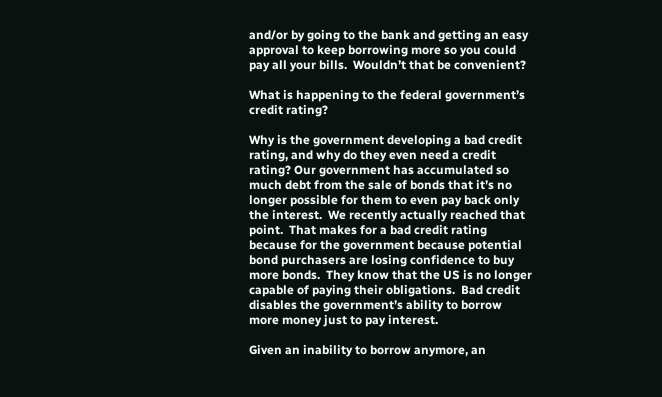and/or by going to the bank and getting an easy approval to keep borrowing more so you could pay all your bills.  Wouldn’t that be convenient?

What is happening to the federal government’s credit rating?

Why is the government developing a bad credit rating, and why do they even need a credit rating? Our government has accumulated so much debt from the sale of bonds that it’s no longer possible for them to even pay back only the interest.  We recently actually reached that point.  That makes for a bad credit rating because for the government because potential bond purchasers are losing confidence to buy more bonds.  They know that the US is no longer capable of paying their obligations.  Bad credit disables the government’s ability to borrow more money just to pay interest.

Given an inability to borrow anymore, an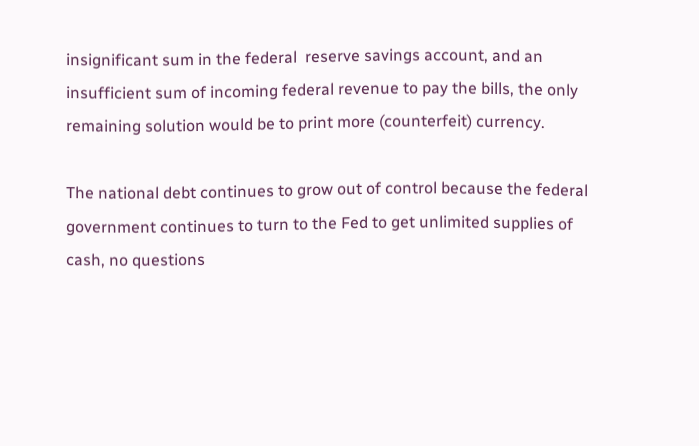insignificant sum in the federal  reserve savings account, and an insufficient sum of incoming federal revenue to pay the bills, the only remaining solution would be to print more (counterfeit) currency.

The national debt continues to grow out of control because the federal government continues to turn to the Fed to get unlimited supplies of cash, no questions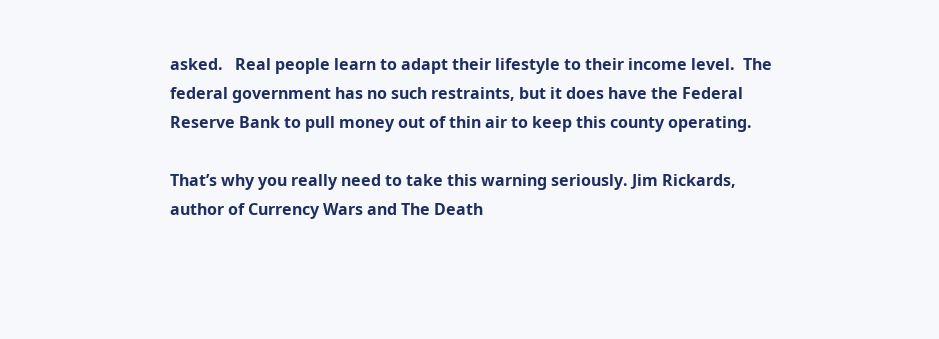asked.   Real people learn to adapt their lifestyle to their income level.  The federal government has no such restraints, but it does have the Federal Reserve Bank to pull money out of thin air to keep this county operating.

That’s why you really need to take this warning seriously. Jim Rickards, author of Currency Wars and The Death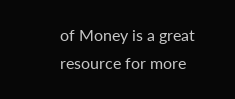of Money is a great resource for more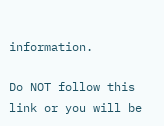information.

Do NOT follow this link or you will be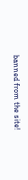banned from the site!